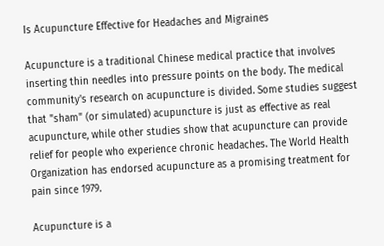Is Acupuncture Effective for Headaches and Migraines

Acupuncture is a traditional Chinese medical practice that involves inserting thin needles into pressure points on the body. The medical community's research on acupuncture is divided. Some studies suggest that "sham" (or simulated) acupuncture is just as effective as real acupuncture, while other studies show that acupuncture can provide relief for people who experience chronic headaches. The World Health Organization has endorsed acupuncture as a promising treatment for pain since 1979.

Acupuncture is a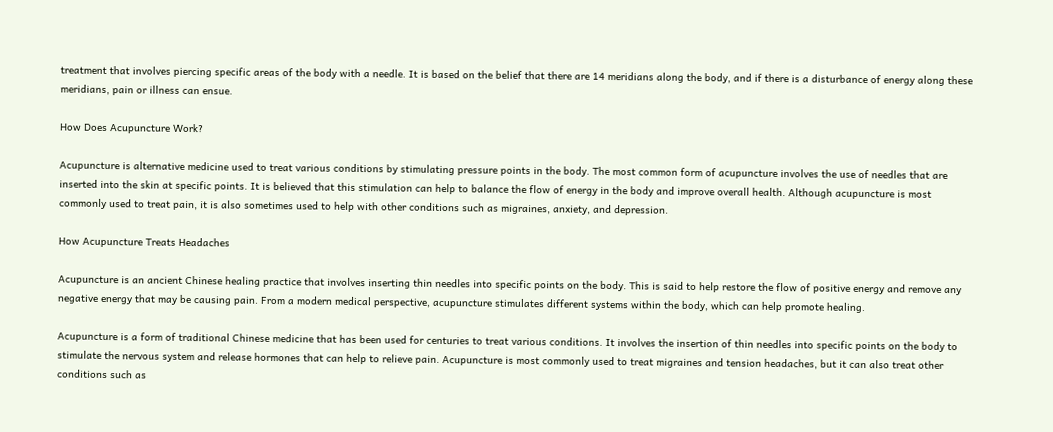treatment that involves piercing specific areas of the body with a needle. It is based on the belief that there are 14 meridians along the body, and if there is a disturbance of energy along these meridians, pain or illness can ensue.

How Does Acupuncture Work?

Acupuncture is alternative medicine used to treat various conditions by stimulating pressure points in the body. The most common form of acupuncture involves the use of needles that are inserted into the skin at specific points. It is believed that this stimulation can help to balance the flow of energy in the body and improve overall health. Although acupuncture is most commonly used to treat pain, it is also sometimes used to help with other conditions such as migraines, anxiety, and depression.

How Acupuncture Treats Headaches

Acupuncture is an ancient Chinese healing practice that involves inserting thin needles into specific points on the body. This is said to help restore the flow of positive energy and remove any negative energy that may be causing pain. From a modern medical perspective, acupuncture stimulates different systems within the body, which can help promote healing.

Acupuncture is a form of traditional Chinese medicine that has been used for centuries to treat various conditions. It involves the insertion of thin needles into specific points on the body to stimulate the nervous system and release hormones that can help to relieve pain. Acupuncture is most commonly used to treat migraines and tension headaches, but it can also treat other conditions such as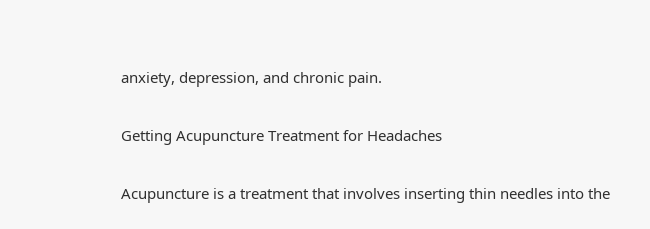anxiety, depression, and chronic pain.

Getting Acupuncture Treatment for Headaches

Acupuncture is a treatment that involves inserting thin needles into the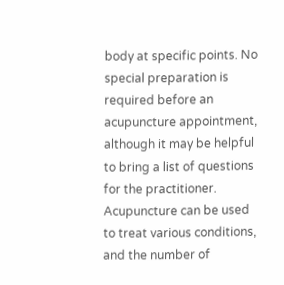body at specific points. No special preparation is required before an acupuncture appointment, although it may be helpful to bring a list of questions for the practitioner. Acupuncture can be used to treat various conditions, and the number of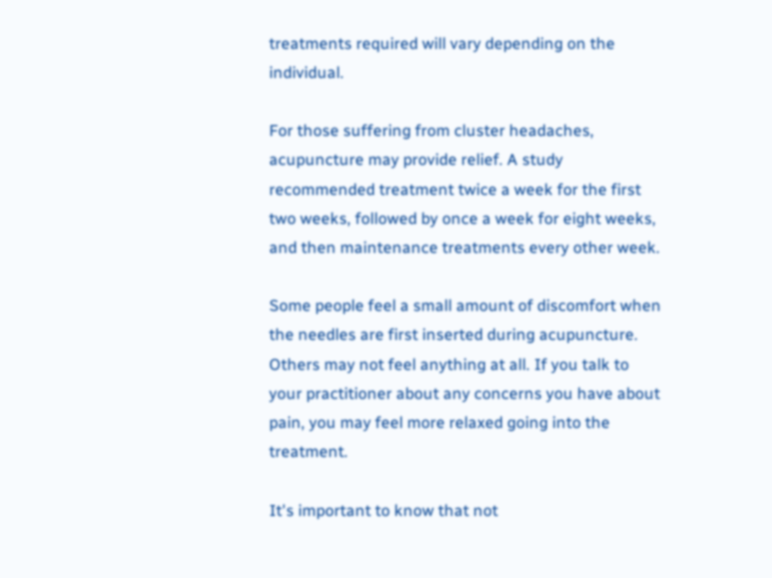treatments required will vary depending on the individual.

For those suffering from cluster headaches, acupuncture may provide relief. A study recommended treatment twice a week for the first two weeks, followed by once a week for eight weeks, and then maintenance treatments every other week.

Some people feel a small amount of discomfort when the needles are first inserted during acupuncture. Others may not feel anything at all. If you talk to your practitioner about any concerns you have about pain, you may feel more relaxed going into the treatment.

It's important to know that not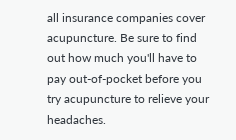all insurance companies cover acupuncture. Be sure to find out how much you'll have to pay out-of-pocket before you try acupuncture to relieve your headaches.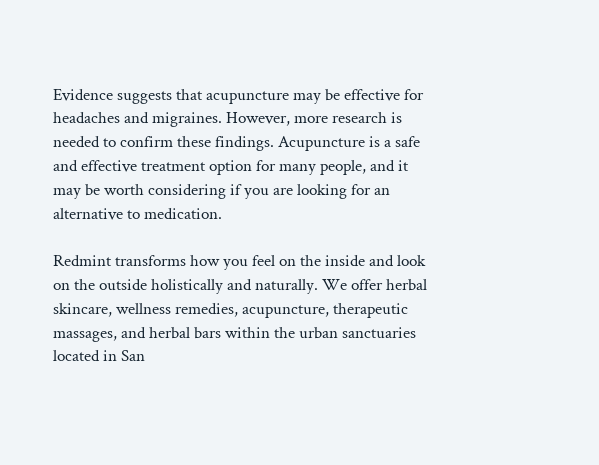Evidence suggests that acupuncture may be effective for headaches and migraines. However, more research is needed to confirm these findings. Acupuncture is a safe and effective treatment option for many people, and it may be worth considering if you are looking for an alternative to medication.

Redmint transforms how you feel on the inside and look on the outside holistically and naturally. We offer herbal skincare, wellness remedies, acupuncture, therapeutic massages, and herbal bars within the urban sanctuaries located in San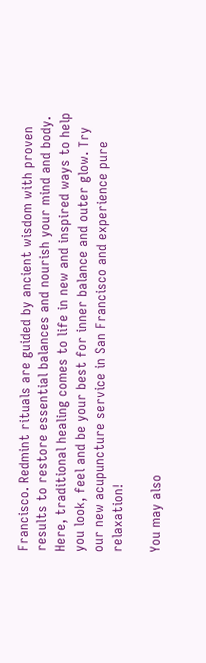Francisco. Redmint rituals are guided by ancient wisdom with proven results to restore essential balances and nourish your mind and body. Here, traditional healing comes to life in new and inspired ways to help you look, feel and be your best for inner balance and outer glow. Try our new acupuncture service in San Francisco and experience pure relaxation!

You may also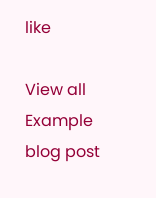like

View all
Example blog post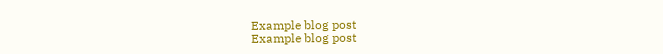Example blog post
Example blog post